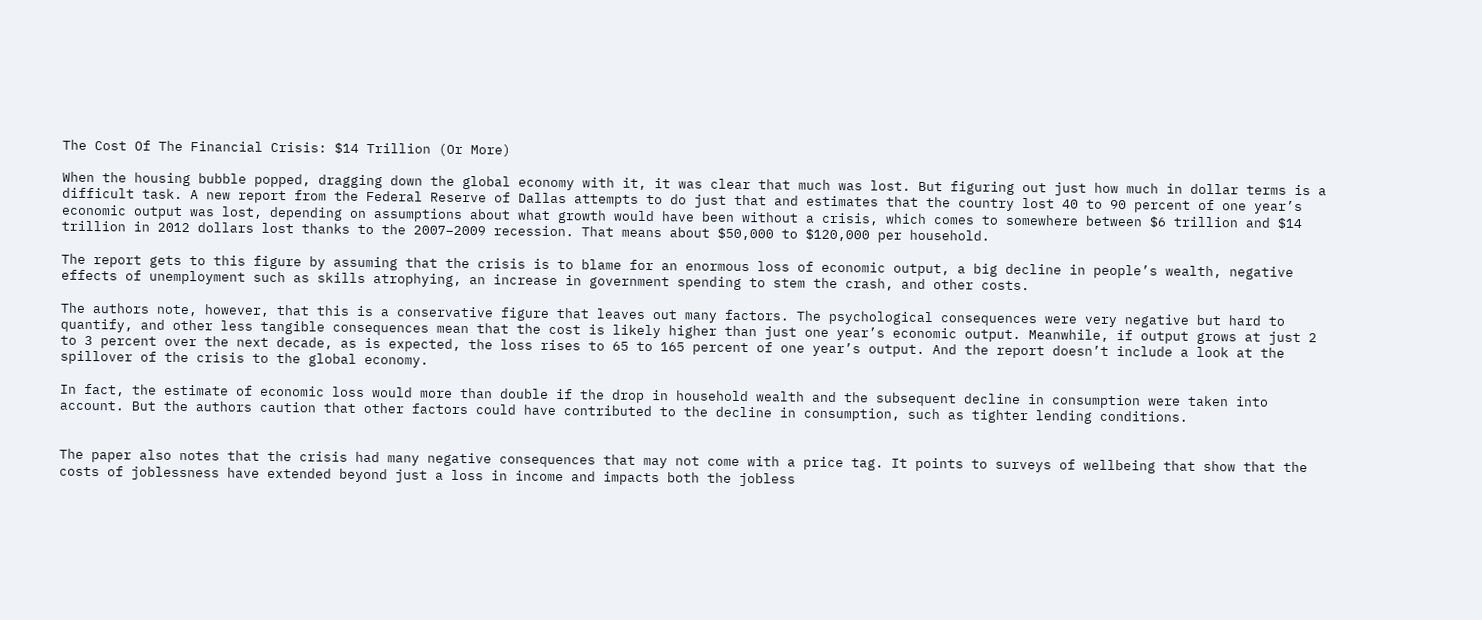The Cost Of The Financial Crisis: $14 Trillion (Or More)

When the housing bubble popped, dragging down the global economy with it, it was clear that much was lost. But figuring out just how much in dollar terms is a difficult task. A new report from the Federal Reserve of Dallas attempts to do just that and estimates that the country lost 40 to 90 percent of one year’s economic output was lost, depending on assumptions about what growth would have been without a crisis, which comes to somewhere between $6 trillion and $14 trillion in 2012 dollars lost thanks to the 2007–2009 recession. That means about $50,000 to $120,000 per household.

The report gets to this figure by assuming that the crisis is to blame for an enormous loss of economic output, a big decline in people’s wealth, negative effects of unemployment such as skills atrophying, an increase in government spending to stem the crash, and other costs.

The authors note, however, that this is a conservative figure that leaves out many factors. The psychological consequences were very negative but hard to quantify, and other less tangible consequences mean that the cost is likely higher than just one year’s economic output. Meanwhile, if output grows at just 2 to 3 percent over the next decade, as is expected, the loss rises to 65 to 165 percent of one year’s output. And the report doesn’t include a look at the spillover of the crisis to the global economy.

In fact, the estimate of economic loss would more than double if the drop in household wealth and the subsequent decline in consumption were taken into account. But the authors caution that other factors could have contributed to the decline in consumption, such as tighter lending conditions.


The paper also notes that the crisis had many negative consequences that may not come with a price tag. It points to surveys of wellbeing that show that the costs of joblessness have extended beyond just a loss in income and impacts both the jobless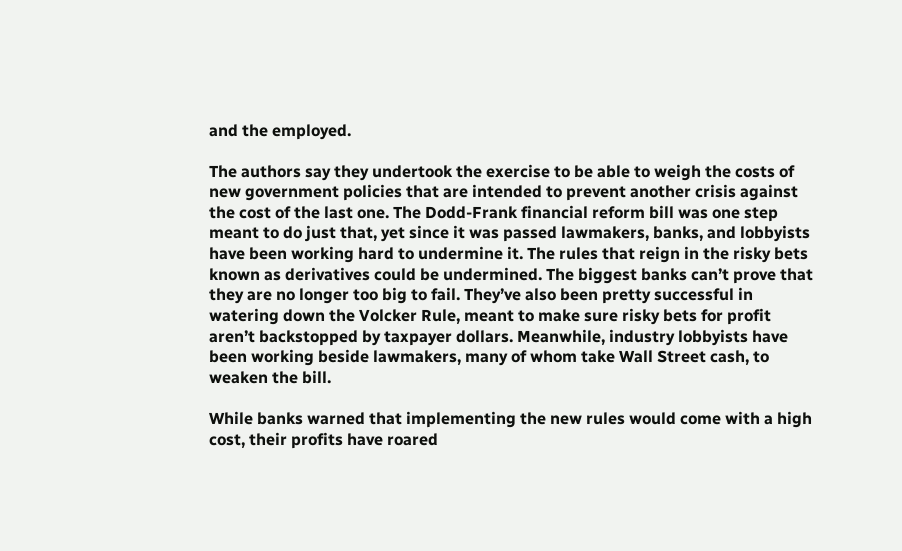and the employed.

The authors say they undertook the exercise to be able to weigh the costs of new government policies that are intended to prevent another crisis against the cost of the last one. The Dodd-Frank financial reform bill was one step meant to do just that, yet since it was passed lawmakers, banks, and lobbyists have been working hard to undermine it. The rules that reign in the risky bets known as derivatives could be undermined. The biggest banks can’t prove that they are no longer too big to fail. They’ve also been pretty successful in watering down the Volcker Rule, meant to make sure risky bets for profit aren’t backstopped by taxpayer dollars. Meanwhile, industry lobbyists have been working beside lawmakers, many of whom take Wall Street cash, to weaken the bill.

While banks warned that implementing the new rules would come with a high cost, their profits have roared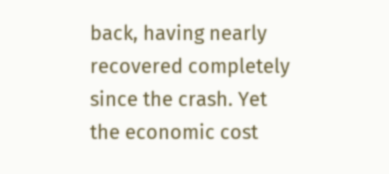back, having nearly recovered completely since the crash. Yet the economic cost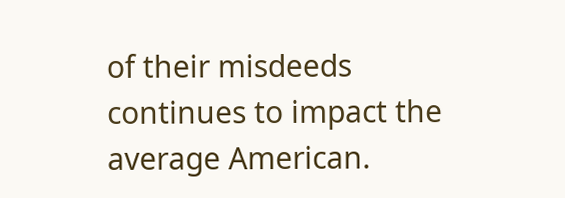of their misdeeds continues to impact the average American.